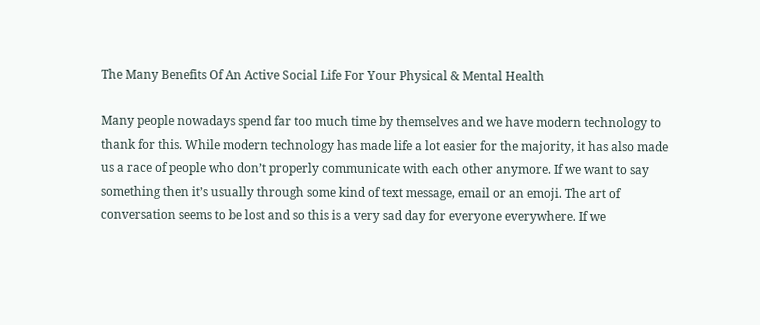The Many Benefits Of An Active Social Life For Your Physical & Mental Health

Many people nowadays spend far too much time by themselves and we have modern technology to thank for this. While modern technology has made life a lot easier for the majority, it has also made us a race of people who don’t properly communicate with each other anymore. If we want to say something then it’s usually through some kind of text message, email or an emoji. The art of conversation seems to be lost and so this is a very sad day for everyone everywhere. If we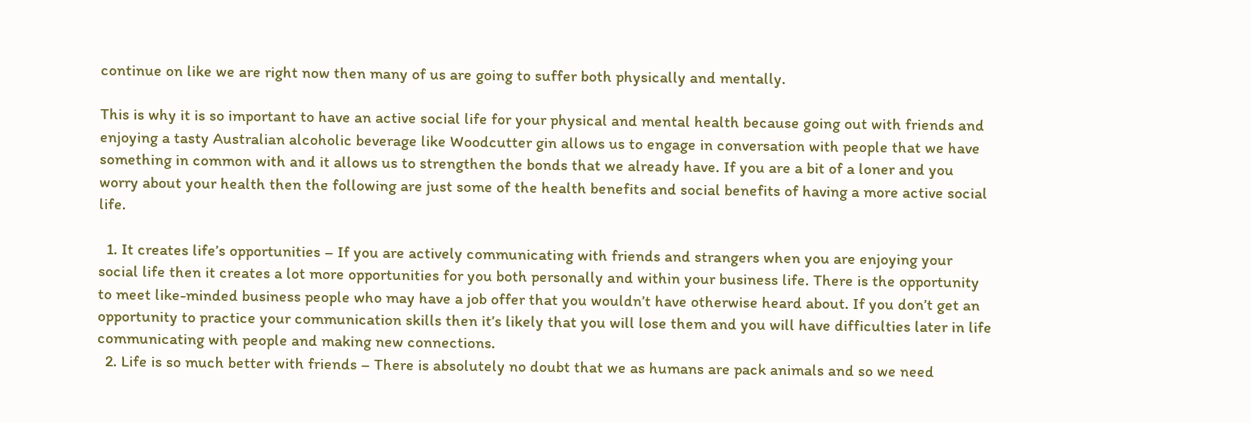continue on like we are right now then many of us are going to suffer both physically and mentally.

This is why it is so important to have an active social life for your physical and mental health because going out with friends and enjoying a tasty Australian alcoholic beverage like Woodcutter gin allows us to engage in conversation with people that we have something in common with and it allows us to strengthen the bonds that we already have. If you are a bit of a loner and you worry about your health then the following are just some of the health benefits and social benefits of having a more active social life.

  1. It creates life’s opportunities – If you are actively communicating with friends and strangers when you are enjoying your social life then it creates a lot more opportunities for you both personally and within your business life. There is the opportunity to meet like-minded business people who may have a job offer that you wouldn’t have otherwise heard about. If you don’t get an opportunity to practice your communication skills then it’s likely that you will lose them and you will have difficulties later in life communicating with people and making new connections.
  2. Life is so much better with friends – There is absolutely no doubt that we as humans are pack animals and so we need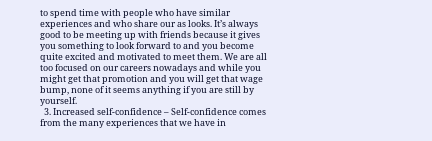to spend time with people who have similar experiences and who share our as looks. It’s always good to be meeting up with friends because it gives you something to look forward to and you become quite excited and motivated to meet them. We are all too focused on our careers nowadays and while you might get that promotion and you will get that wage bump, none of it seems anything if you are still by yourself.
  3. Increased self-confidence – Self-confidence comes from the many experiences that we have in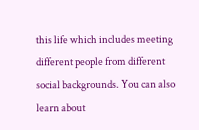this life which includes meeting different people from different social backgrounds. You can also learn about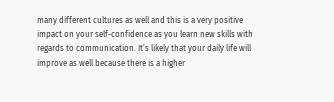many different cultures as well and this is a very positive impact on your self-confidence as you learn new skills with regards to communication. It’s likely that your daily life will improve as well because there is a higher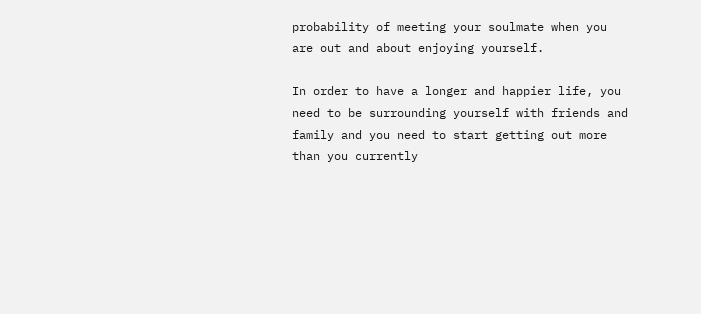probability of meeting your soulmate when you are out and about enjoying yourself.

In order to have a longer and happier life, you need to be surrounding yourself with friends and family and you need to start getting out more than you currently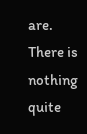are. There is nothing quite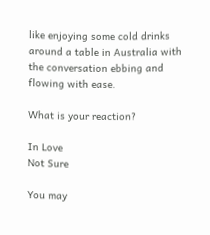like enjoying some cold drinks around a table in Australia with the conversation ebbing and flowing with ease.

What is your reaction?

In Love
Not Sure

You may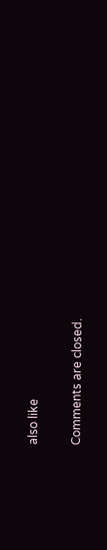also like

Comments are closed.